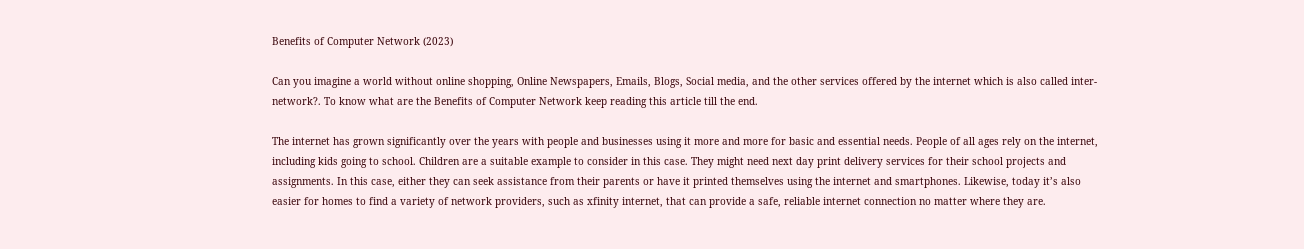Benefits of Computer Network (2023)

Can you imagine a world without online shopping, Online Newspapers, Emails, Blogs, Social media, and the other services offered by the internet which is also called inter-network?. To know what are the Benefits of Computer Network keep reading this article till the end.

The internet has grown significantly over the years with people and businesses using it more and more for basic and essential needs. People of all ages rely on the internet, including kids going to school. Children are a suitable example to consider in this case. They might need next day print delivery services for their school projects and assignments. In this case, either they can seek assistance from their parents or have it printed themselves using the internet and smartphones. Likewise, today it’s also easier for homes to find a variety of network providers, such as xfinity internet, that can provide a safe, reliable internet connection no matter where they are.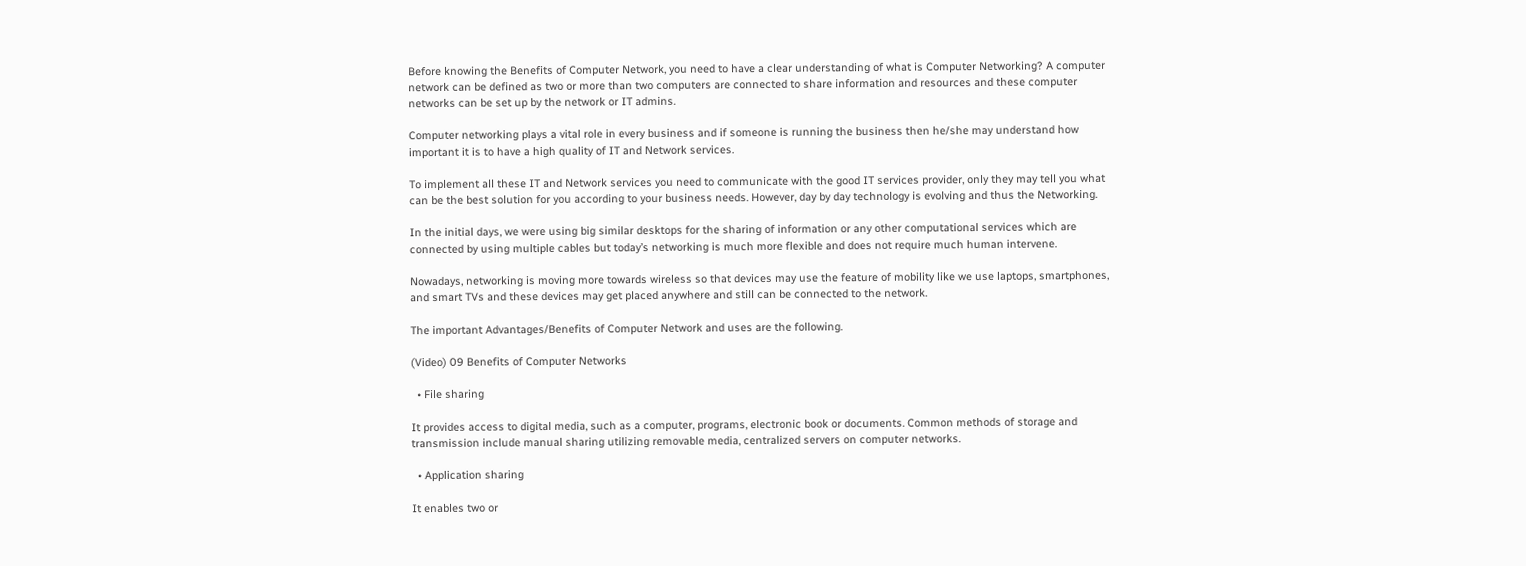Before knowing the Benefits of Computer Network, you need to have a clear understanding of what is Computer Networking? A computer network can be defined as two or more than two computers are connected to share information and resources and these computer networks can be set up by the network or IT admins.

Computer networking plays a vital role in every business and if someone is running the business then he/she may understand how important it is to have a high quality of IT and Network services.

To implement all these IT and Network services you need to communicate with the good IT services provider, only they may tell you what can be the best solution for you according to your business needs. However, day by day technology is evolving and thus the Networking.

In the initial days, we were using big similar desktops for the sharing of information or any other computational services which are connected by using multiple cables but today’s networking is much more flexible and does not require much human intervene.

Nowadays, networking is moving more towards wireless so that devices may use the feature of mobility like we use laptops, smartphones, and smart TVs and these devices may get placed anywhere and still can be connected to the network.

The important Advantages/Benefits of Computer Network and uses are the following.

(Video) 09 Benefits of Computer Networks

  • File sharing

It provides access to digital media, such as a computer, programs, electronic book or documents. Common methods of storage and transmission include manual sharing utilizing removable media, centralized servers on computer networks.

  • Application sharing

It enables two or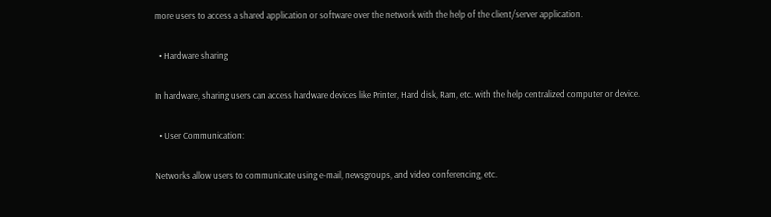more users to access a shared application or software over the network with the help of the client/server application.

  • Hardware sharing

In hardware, sharing users can access hardware devices like Printer, Hard disk, Ram, etc. with the help centralized computer or device.

  • User Communication:

Networks allow users to communicate using e-mail, newsgroups, and video conferencing, etc.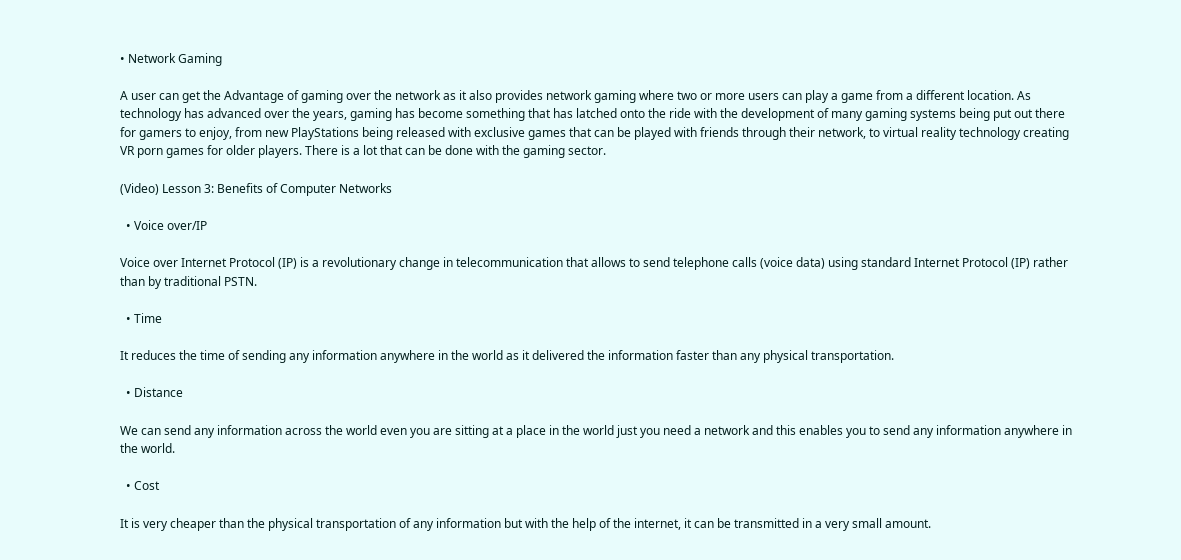• Network Gaming

A user can get the Advantage of gaming over the network as it also provides network gaming where two or more users can play a game from a different location. As technology has advanced over the years, gaming has become something that has latched onto the ride with the development of many gaming systems being put out there for gamers to enjoy, from new PlayStations being released with exclusive games that can be played with friends through their network, to virtual reality technology creating VR porn games for older players. There is a lot that can be done with the gaming sector.

(Video) Lesson 3: Benefits of Computer Networks

  • Voice over/IP

Voice over Internet Protocol (IP) is a revolutionary change in telecommunication that allows to send telephone calls (voice data) using standard Internet Protocol (IP) rather than by traditional PSTN.

  • Time

It reduces the time of sending any information anywhere in the world as it delivered the information faster than any physical transportation.

  • Distance

We can send any information across the world even you are sitting at a place in the world just you need a network and this enables you to send any information anywhere in the world.

  • Cost

It is very cheaper than the physical transportation of any information but with the help of the internet, it can be transmitted in a very small amount.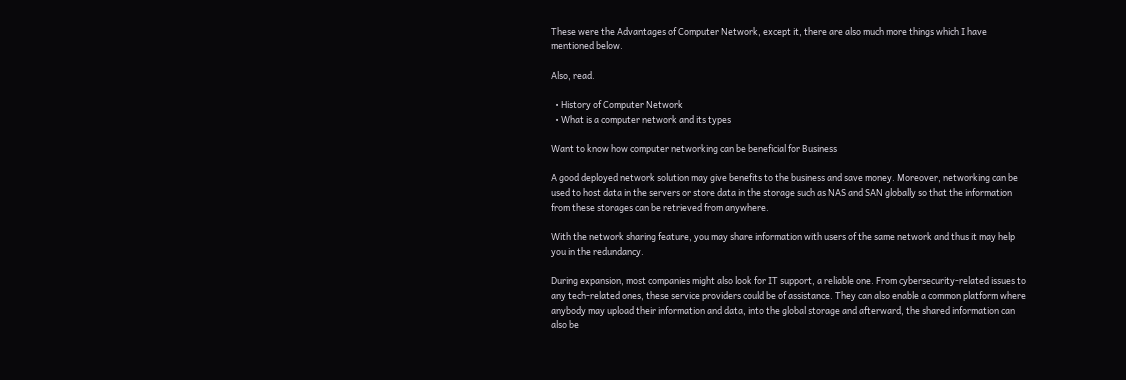These were the Advantages of Computer Network, except it, there are also much more things which I have mentioned below.

Also, read.

  • History of Computer Network
  • What is a computer network and its types

Want to know how computer networking can be beneficial for Business

A good deployed network solution may give benefits to the business and save money. Moreover, networking can be used to host data in the servers or store data in the storage such as NAS and SAN globally so that the information from these storages can be retrieved from anywhere.

With the network sharing feature, you may share information with users of the same network and thus it may help you in the redundancy.

During expansion, most companies might also look for IT support, a reliable one. From cybersecurity-related issues to any tech-related ones, these service providers could be of assistance. They can also enable a common platform where anybody may upload their information and data, into the global storage and afterward, the shared information can also be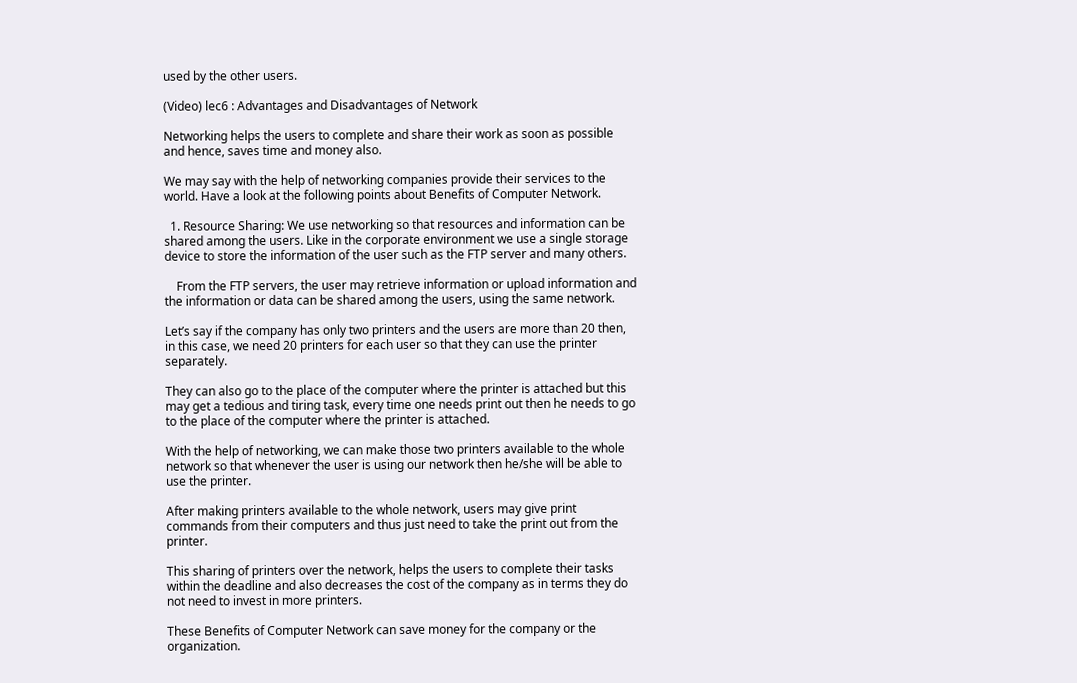used by the other users.

(Video) lec6 : Advantages and Disadvantages of Network

Networking helps the users to complete and share their work as soon as possible and hence, saves time and money also.

We may say with the help of networking companies provide their services to the world. Have a look at the following points about Benefits of Computer Network.

  1. Resource Sharing: We use networking so that resources and information can be shared among the users. Like in the corporate environment we use a single storage device to store the information of the user such as the FTP server and many others.

    From the FTP servers, the user may retrieve information or upload information and the information or data can be shared among the users, using the same network.

Let’s say if the company has only two printers and the users are more than 20 then, in this case, we need 20 printers for each user so that they can use the printer separately.

They can also go to the place of the computer where the printer is attached but this may get a tedious and tiring task, every time one needs print out then he needs to go to the place of the computer where the printer is attached.

With the help of networking, we can make those two printers available to the whole network so that whenever the user is using our network then he/she will be able to use the printer.

After making printers available to the whole network, users may give print commands from their computers and thus just need to take the print out from the printer.

This sharing of printers over the network, helps the users to complete their tasks within the deadline and also decreases the cost of the company as in terms they do not need to invest in more printers.

These Benefits of Computer Network can save money for the company or the organization.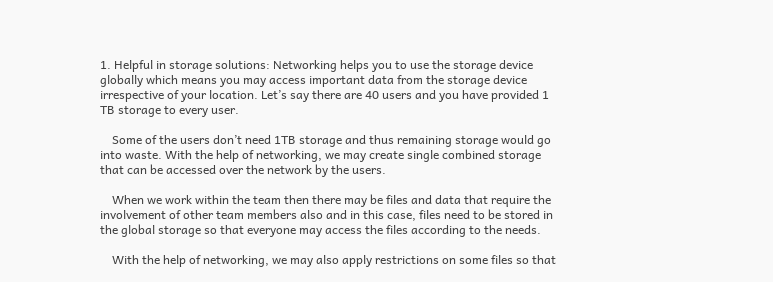1. Helpful in storage solutions: Networking helps you to use the storage device globally which means you may access important data from the storage device irrespective of your location. Let’s say there are 40 users and you have provided 1 TB storage to every user.

    Some of the users don’t need 1TB storage and thus remaining storage would go into waste. With the help of networking, we may create single combined storage that can be accessed over the network by the users.

    When we work within the team then there may be files and data that require the involvement of other team members also and in this case, files need to be stored in the global storage so that everyone may access the files according to the needs.

    With the help of networking, we may also apply restrictions on some files so that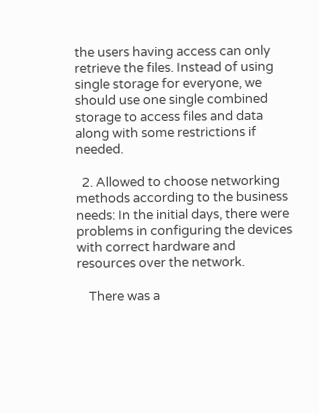the users having access can only retrieve the files. Instead of using single storage for everyone, we should use one single combined storage to access files and data along with some restrictions if needed.

  2. Allowed to choose networking methods according to the business needs: In the initial days, there were problems in configuring the devices with correct hardware and resources over the network.

    There was a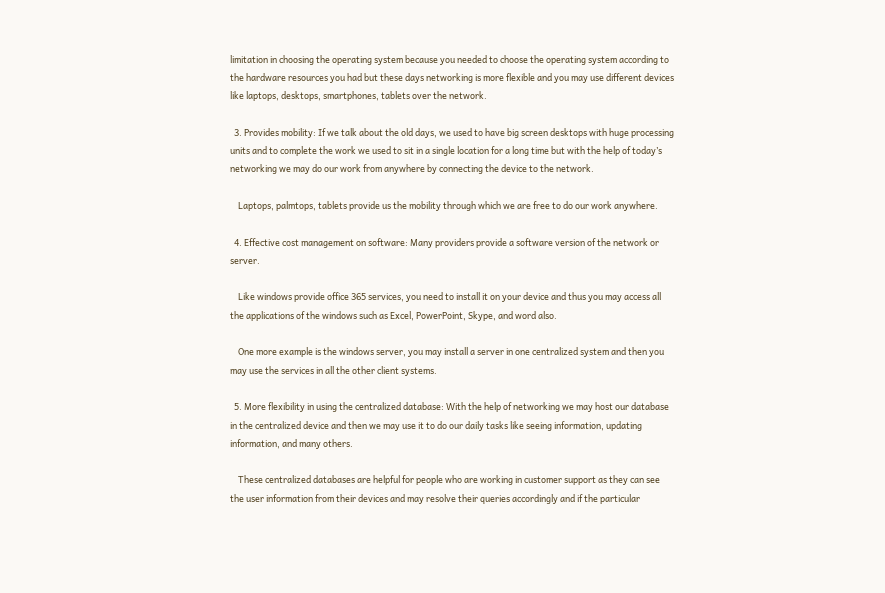limitation in choosing the operating system because you needed to choose the operating system according to the hardware resources you had but these days networking is more flexible and you may use different devices like laptops, desktops, smartphones, tablets over the network.

  3. Provides mobility: If we talk about the old days, we used to have big screen desktops with huge processing units and to complete the work we used to sit in a single location for a long time but with the help of today’s networking we may do our work from anywhere by connecting the device to the network.

    Laptops, palmtops, tablets provide us the mobility through which we are free to do our work anywhere.

  4. Effective cost management on software: Many providers provide a software version of the network or server.

    Like windows provide office 365 services, you need to install it on your device and thus you may access all the applications of the windows such as Excel, PowerPoint, Skype, and word also.

    One more example is the windows server, you may install a server in one centralized system and then you may use the services in all the other client systems.

  5. More flexibility in using the centralized database: With the help of networking we may host our database in the centralized device and then we may use it to do our daily tasks like seeing information, updating information, and many others.

    These centralized databases are helpful for people who are working in customer support as they can see the user information from their devices and may resolve their queries accordingly and if the particular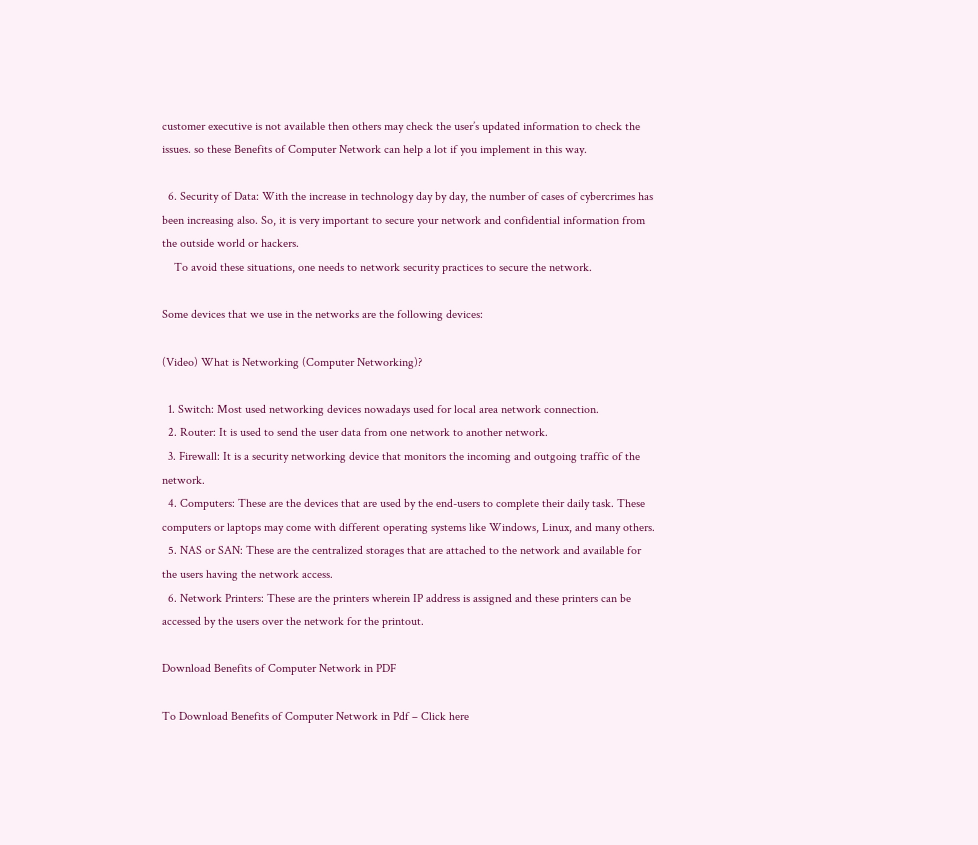customer executive is not available then others may check the user’s updated information to check the issues. so these Benefits of Computer Network can help a lot if you implement in this way.

  6. Security of Data: With the increase in technology day by day, the number of cases of cybercrimes has been increasing also. So, it is very important to secure your network and confidential information from the outside world or hackers.
    To avoid these situations, one needs to network security practices to secure the network.

Some devices that we use in the networks are the following devices:

(Video) What is Networking (Computer Networking)?

  1. Switch: Most used networking devices nowadays used for local area network connection.
  2. Router: It is used to send the user data from one network to another network.
  3. Firewall: It is a security networking device that monitors the incoming and outgoing traffic of the network.
  4. Computers: These are the devices that are used by the end-users to complete their daily task. These computers or laptops may come with different operating systems like Windows, Linux, and many others.
  5. NAS or SAN: These are the centralized storages that are attached to the network and available for the users having the network access.
  6. Network Printers: These are the printers wherein IP address is assigned and these printers can be accessed by the users over the network for the printout.

Download Benefits of Computer Network in PDF

To Download Benefits of Computer Network in Pdf – Click here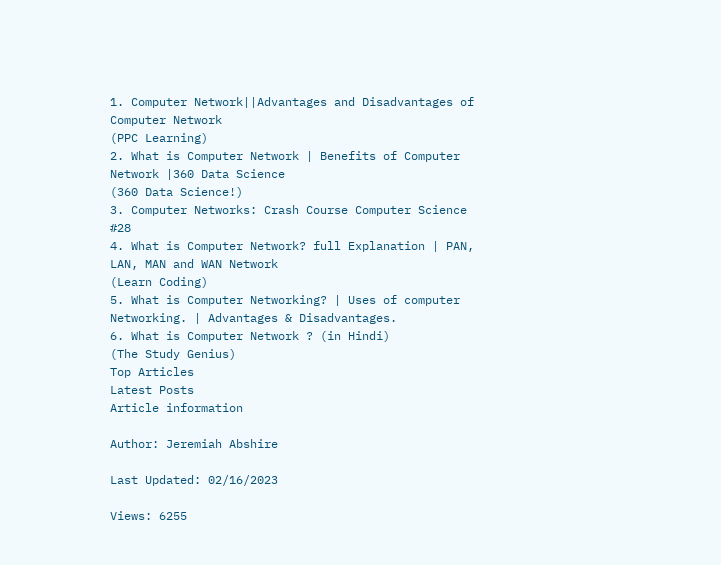1. Computer Network||Advantages and Disadvantages of Computer Network
(PPC Learning)
2. What is Computer Network | Benefits of Computer Network |360 Data Science
(360 Data Science!)
3. Computer Networks: Crash Course Computer Science #28
4. What is Computer Network? full Explanation | PAN, LAN, MAN and WAN Network
(Learn Coding)
5. What is Computer Networking? | Uses of computer Networking. | Advantages & Disadvantages.
6. What is Computer Network ? (in Hindi)
(The Study Genius)
Top Articles
Latest Posts
Article information

Author: Jeremiah Abshire

Last Updated: 02/16/2023

Views: 6255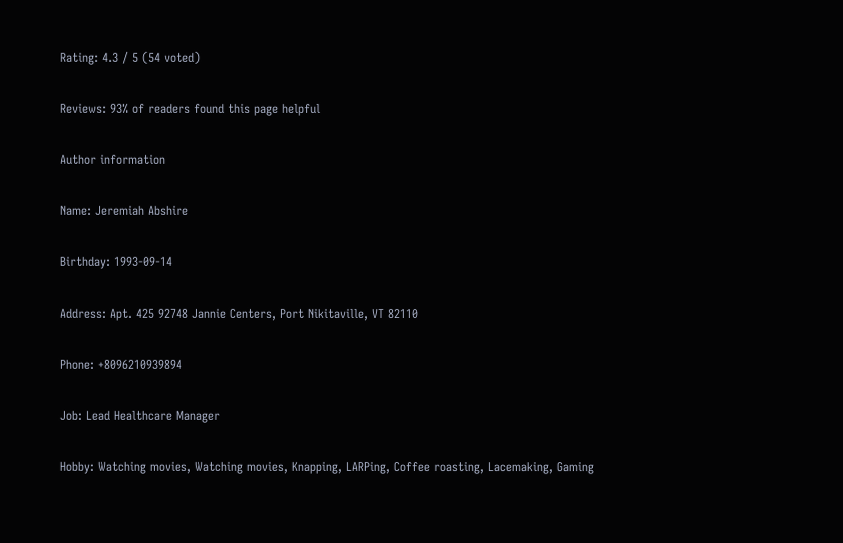Rating: 4.3 / 5 (54 voted)

Reviews: 93% of readers found this page helpful

Author information

Name: Jeremiah Abshire

Birthday: 1993-09-14

Address: Apt. 425 92748 Jannie Centers, Port Nikitaville, VT 82110

Phone: +8096210939894

Job: Lead Healthcare Manager

Hobby: Watching movies, Watching movies, Knapping, LARPing, Coffee roasting, Lacemaking, Gaming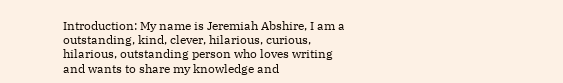Introduction: My name is Jeremiah Abshire, I am a outstanding, kind, clever, hilarious, curious, hilarious, outstanding person who loves writing and wants to share my knowledge and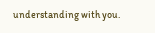understanding with you.